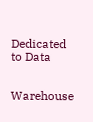Dedicated to Data


Warehouse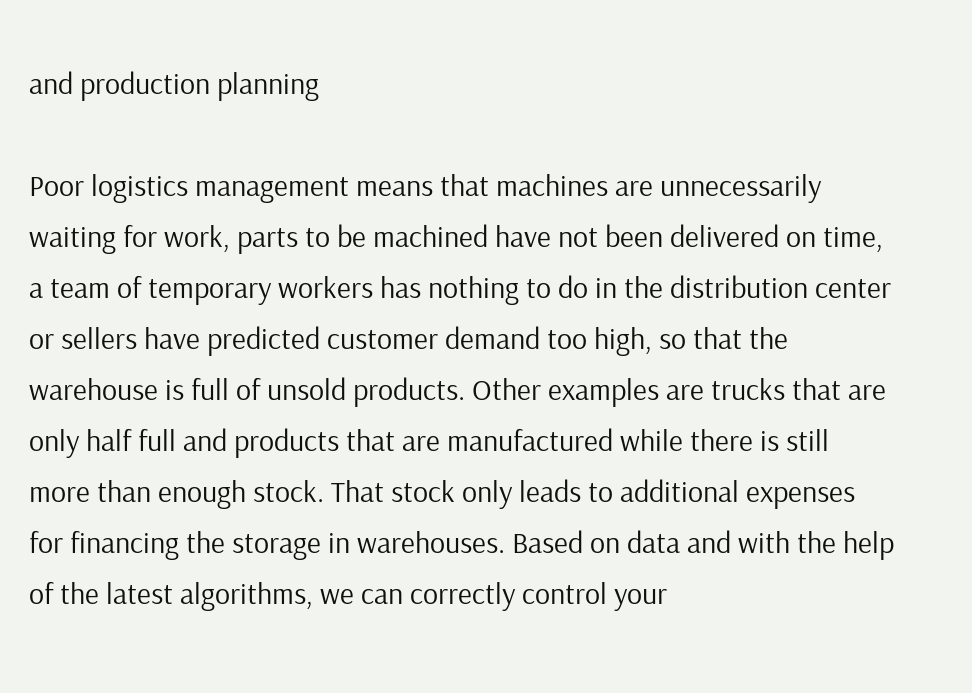and production planning

Poor logistics management means that machines are unnecessarily waiting for work, parts to be machined have not been delivered on time, a team of temporary workers has nothing to do in the distribution center or sellers have predicted customer demand too high, so that the warehouse is full of unsold products. Other examples are trucks that are only half full and products that are manufactured while there is still more than enough stock. That stock only leads to additional expenses for financing the storage in warehouses. Based on data and with the help of the latest algorithms, we can correctly control your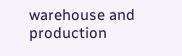warehouse and production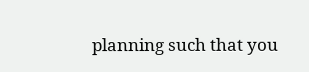planning such that you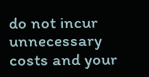do not incur unnecessary costs and your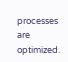processes are optimized.